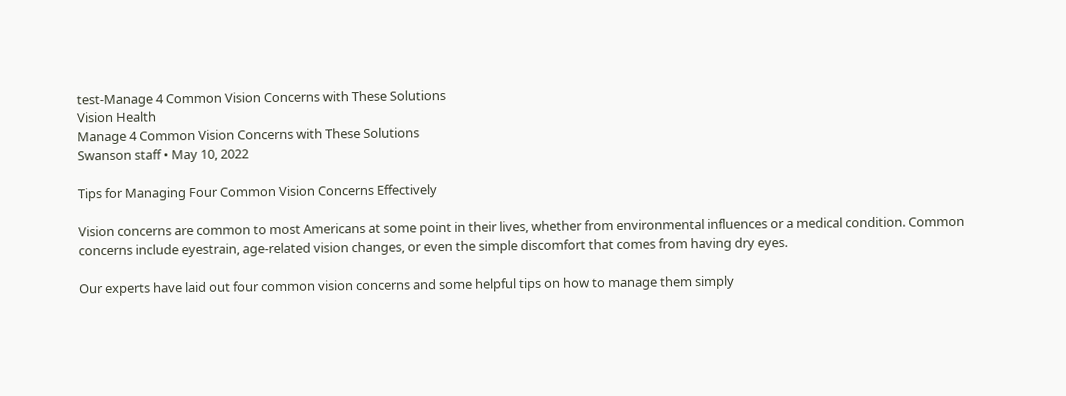test-Manage 4 Common Vision Concerns with These Solutions
Vision Health
Manage 4 Common Vision Concerns with These Solutions
Swanson staff • May 10, 2022

Tips for Managing Four Common Vision Concerns Effectively

Vision concerns are common to most Americans at some point in their lives, whether from environmental influences or a medical condition. Common concerns include eyestrain, age-related vision changes, or even the simple discomfort that comes from having dry eyes.

Our experts have laid out four common vision concerns and some helpful tips on how to manage them simply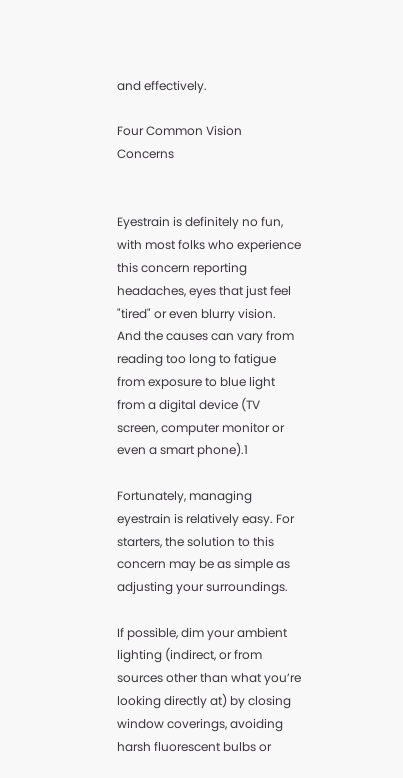and effectively.

Four Common Vision Concerns


Eyestrain is definitely no fun, with most folks who experience this concern reporting headaches, eyes that just feel "tired" or even blurry vision. And the causes can vary from reading too long to fatigue from exposure to blue light from a digital device (TV screen, computer monitor or even a smart phone).1

Fortunately, managing eyestrain is relatively easy. For starters, the solution to this concern may be as simple as adjusting your surroundings.

If possible, dim your ambient lighting (indirect, or from sources other than what you’re looking directly at) by closing window coverings, avoiding harsh fluorescent bulbs or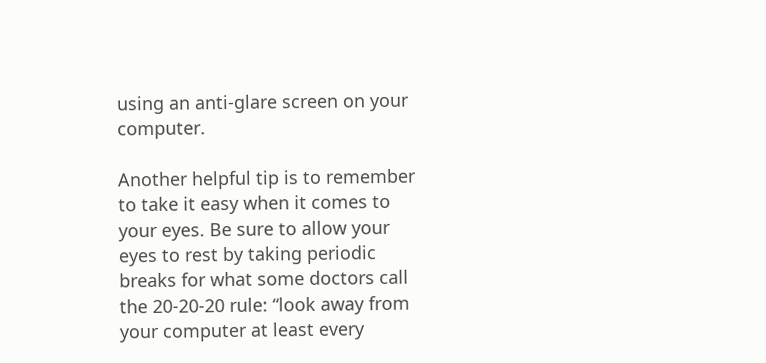using an anti-glare screen on your computer.

Another helpful tip is to remember to take it easy when it comes to your eyes. Be sure to allow your eyes to rest by taking periodic breaks for what some doctors call the 20-20-20 rule: “look away from your computer at least every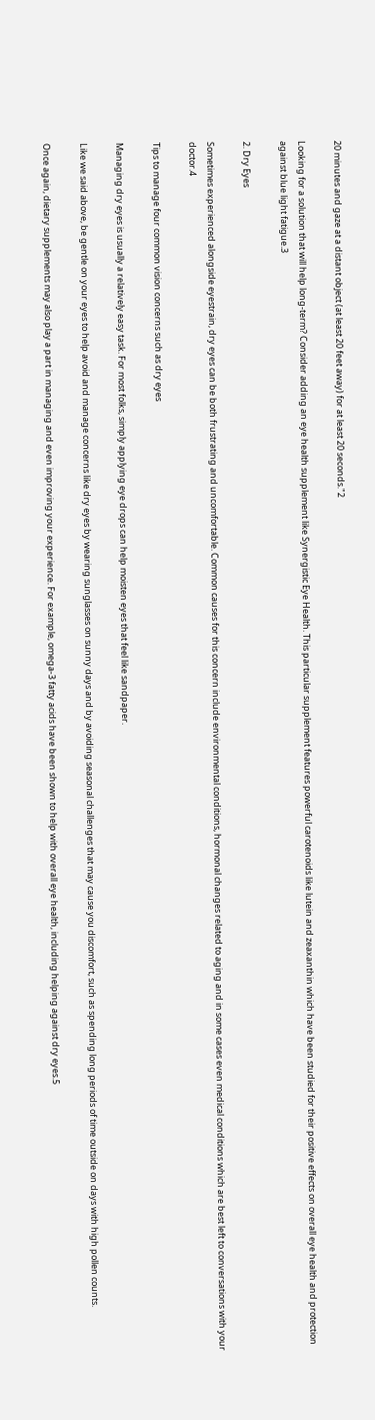20 minutes and gaze at a distant object (at least 20 feet away) for at least 20 seconds."2

Looking for a solution that will help long-term? Consider adding an eye health supplement like Synergistic Eye Health. This particular supplement features powerful carotenoids like lutein and zeaxanthin which have been studied for their positive effects on overall eye health and protection against blue light fatigue.3

2. Dry Eyes

Sometimes experienced alongside eyestrain, dry eyes can be both frustrating and uncomfortable. Common causes for this concern include environmental conditions, hormonal changes related to aging and in some cases even medical conditions which are best left to conversations with your doctor.4

Tips to manage four common vision concerns such as dry eyes

Managing dry eyes is usually a relatively easy task. For most folks, simply applying eye drops can help moisten eyes that feel like sandpaper.

Like we said above, be gentle on your eyes to help avoid and manage concerns like dry eyes by wearing sunglasses on sunny days and by avoiding seasonal challenges that may cause you discomfort, such as spending long periods of time outside on days with high pollen counts.

Once again, dietary supplements may also play a part in managing and even improving your experience. For example, omega-3 fatty acids have been shown to help with overall eye health, including helping against dry eyes.5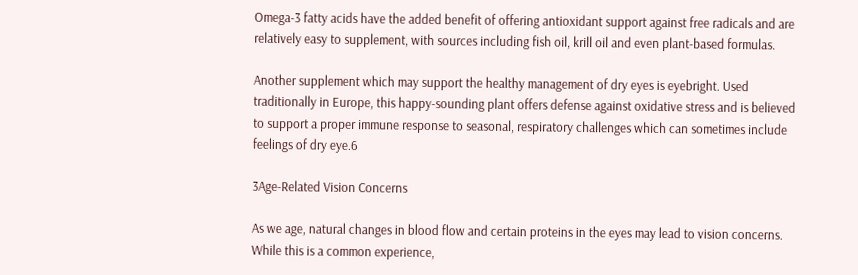Omega-3 fatty acids have the added benefit of offering antioxidant support against free radicals and are relatively easy to supplement, with sources including fish oil, krill oil and even plant-based formulas.

Another supplement which may support the healthy management of dry eyes is eyebright. Used traditionally in Europe, this happy-sounding plant offers defense against oxidative stress and is believed to support a proper immune response to seasonal, respiratory challenges which can sometimes include feelings of dry eye.6

3Age-Related Vision Concerns

As we age, natural changes in blood flow and certain proteins in the eyes may lead to vision concerns. While this is a common experience,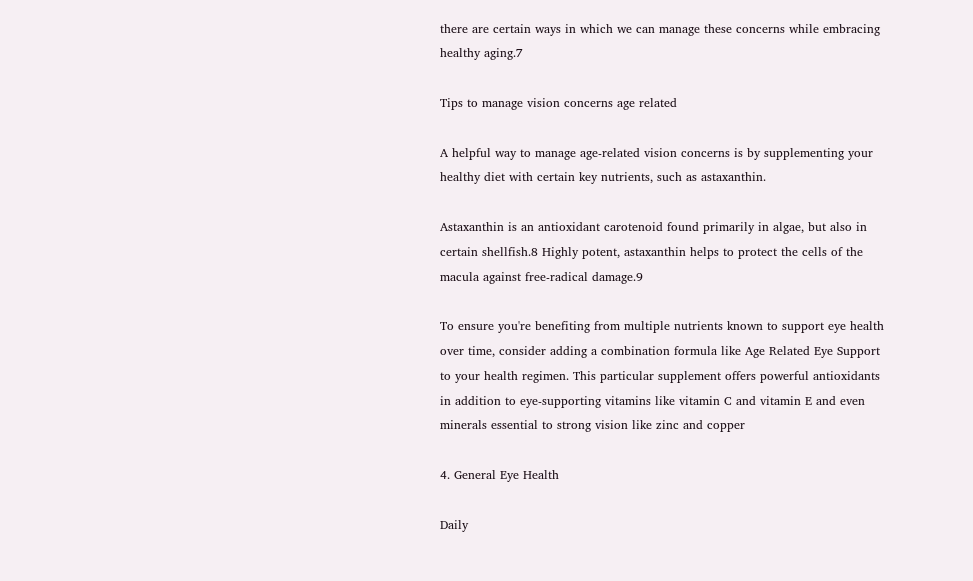there are certain ways in which we can manage these concerns while embracing healthy aging.7

Tips to manage vision concerns age related

A helpful way to manage age-related vision concerns is by supplementing your healthy diet with certain key nutrients, such as astaxanthin.

Astaxanthin is an antioxidant carotenoid found primarily in algae, but also in certain shellfish.8 Highly potent, astaxanthin helps to protect the cells of the macula against free-radical damage.9

To ensure you're benefiting from multiple nutrients known to support eye health over time, consider adding a combination formula like Age Related Eye Support to your health regimen. This particular supplement offers powerful antioxidants in addition to eye-supporting vitamins like vitamin C and vitamin E and even minerals essential to strong vision like zinc and copper

4. General Eye Health

Daily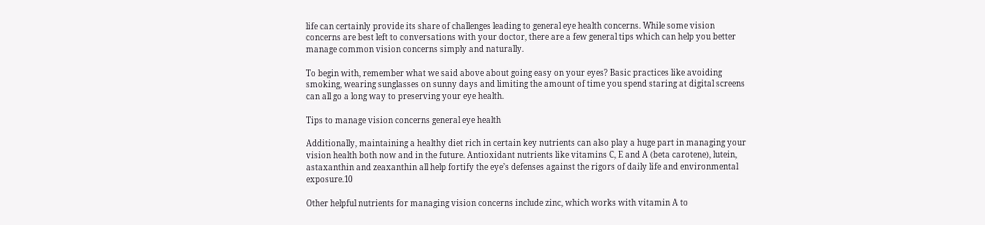life can certainly provide its share of challenges leading to general eye health concerns. While some vision concerns are best left to conversations with your doctor, there are a few general tips which can help you better manage common vision concerns simply and naturally.

To begin with, remember what we said above about going easy on your eyes? Basic practices like avoiding smoking, wearing sunglasses on sunny days and limiting the amount of time you spend staring at digital screens can all go a long way to preserving your eye health.

Tips to manage vision concerns general eye health

Additionally, maintaining a healthy diet rich in certain key nutrients can also play a huge part in managing your vision health both now and in the future. Antioxidant nutrients like vitamins C, E and A (beta carotene), lutein, astaxanthin and zeaxanthin all help fortify the eye’s defenses against the rigors of daily life and environmental exposure.10

Other helpful nutrients for managing vision concerns include zinc, which works with vitamin A to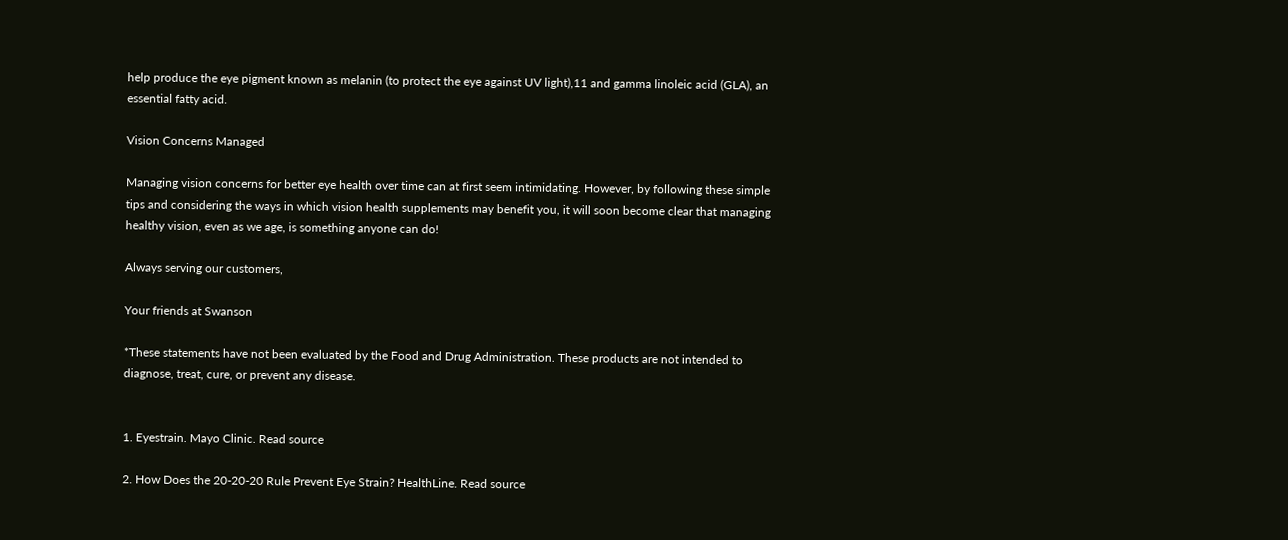help produce the eye pigment known as melanin (to protect the eye against UV light),11 and gamma linoleic acid (GLA), an essential fatty acid.

Vision Concerns Managed

Managing vision concerns for better eye health over time can at first seem intimidating. However, by following these simple tips and considering the ways in which vision health supplements may benefit you, it will soon become clear that managing healthy vision, even as we age, is something anyone can do!

Always serving our customers,

Your friends at Swanson

*These statements have not been evaluated by the Food and Drug Administration. These products are not intended to diagnose, treat, cure, or prevent any disease.


1. Eyestrain. Mayo Clinic. Read source

2. How Does the 20-20-20 Rule Prevent Eye Strain? HealthLine. Read source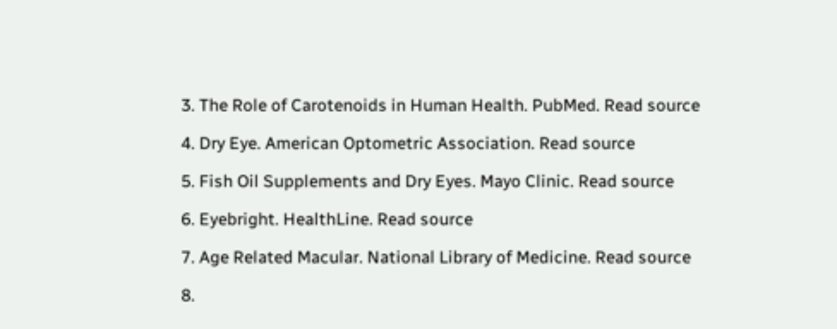3. The Role of Carotenoids in Human Health. PubMed. Read source

4. Dry Eye. American Optometric Association. Read source

5. Fish Oil Supplements and Dry Eyes. Mayo Clinic. Read source

6. Eyebright. HealthLine. Read source

7. Age Related Macular. National Library of Medicine. Read source

8.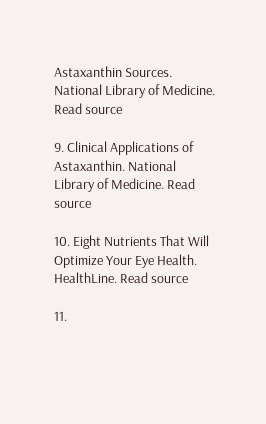Astaxanthin Sources. National Library of Medicine. Read source

9. Clinical Applications of Astaxanthin. National Library of Medicine. Read source

10. Eight Nutrients That Will Optimize Your Eye Health. HealthLine. Read source

11.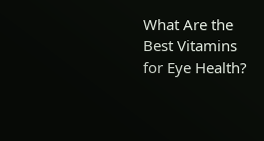What Are the Best Vitamins for Eye Health?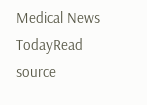Medical News TodayRead source